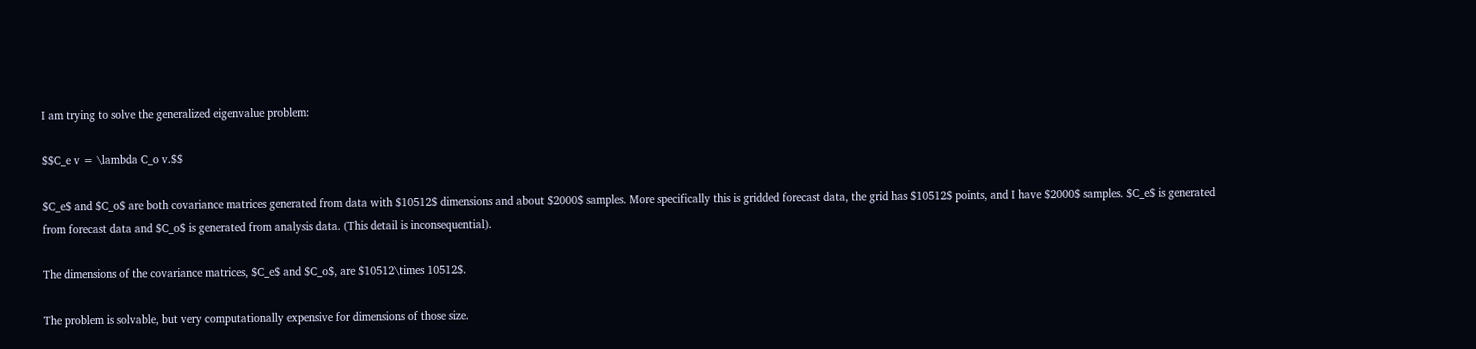I am trying to solve the generalized eigenvalue problem:

$$C_e v = \lambda C_o v.$$

$C_e$ and $C_o$ are both covariance matrices generated from data with $10512$ dimensions and about $2000$ samples. More specifically this is gridded forecast data, the grid has $10512$ points, and I have $2000$ samples. $C_e$ is generated from forecast data and $C_o$ is generated from analysis data. (This detail is inconsequential).

The dimensions of the covariance matrices, $C_e$ and $C_o$, are $10512\times 10512$.

The problem is solvable, but very computationally expensive for dimensions of those size.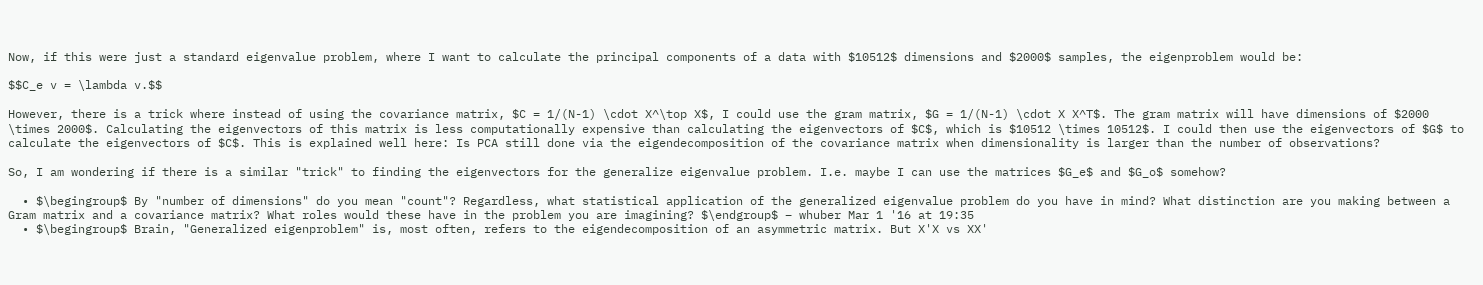Now, if this were just a standard eigenvalue problem, where I want to calculate the principal components of a data with $10512$ dimensions and $2000$ samples, the eigenproblem would be:

$$C_e v = \lambda v.$$

However, there is a trick where instead of using the covariance matrix, $C = 1/(N-1) \cdot X^\top X$, I could use the gram matrix, $G = 1/(N-1) \cdot X X^T$. The gram matrix will have dimensions of $2000 \times 2000$. Calculating the eigenvectors of this matrix is less computationally expensive than calculating the eigenvectors of $C$, which is $10512 \times 10512$. I could then use the eigenvectors of $G$ to calculate the eigenvectors of $C$. This is explained well here: Is PCA still done via the eigendecomposition of the covariance matrix when dimensionality is larger than the number of observations?

So, I am wondering if there is a similar "trick" to finding the eigenvectors for the generalize eigenvalue problem. I.e. maybe I can use the matrices $G_e$ and $G_o$ somehow?

  • $\begingroup$ By "number of dimensions" do you mean "count"? Regardless, what statistical application of the generalized eigenvalue problem do you have in mind? What distinction are you making between a Gram matrix and a covariance matrix? What roles would these have in the problem you are imagining? $\endgroup$ – whuber Mar 1 '16 at 19:35
  • $\begingroup$ Brain, "Generalized eigenproblem" is, most often, refers to the eigendecomposition of an asymmetric matrix. But X'X vs XX'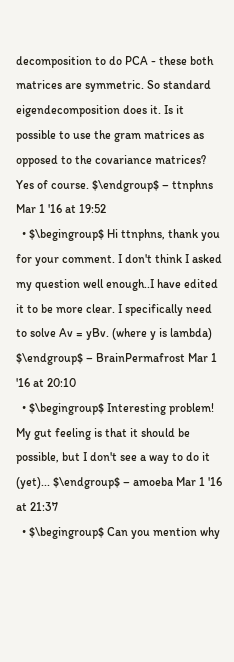decomposition to do PCA - these both matrices are symmetric. So standard eigendecomposition does it. Is it possible to use the gram matrices as opposed to the covariance matrices? Yes of course. $\endgroup$ – ttnphns Mar 1 '16 at 19:52
  • $\begingroup$ Hi ttnphns, thank you for your comment. I don't think I asked my question well enough..I have edited it to be more clear. I specifically need to solve Av = yBv. (where y is lambda) $\endgroup$ – BrainPermafrost Mar 1 '16 at 20:10
  • $\begingroup$ Interesting problem! My gut feeling is that it should be possible, but I don't see a way to do it (yet)... $\endgroup$ – amoeba Mar 1 '16 at 21:37
  • $\begingroup$ Can you mention why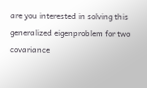are you interested in solving this generalized eigenproblem for two covariance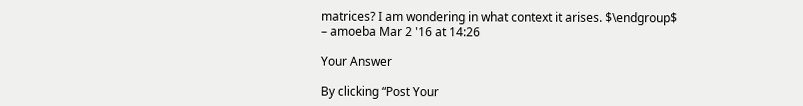matrices? I am wondering in what context it arises. $\endgroup$ – amoeba Mar 2 '16 at 14:26

Your Answer

By clicking “Post Your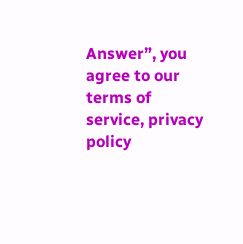Answer”, you agree to our terms of service, privacy policy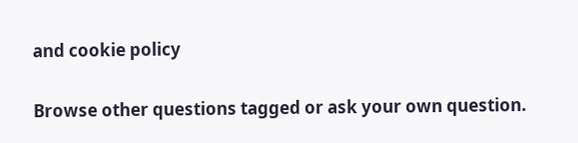and cookie policy

Browse other questions tagged or ask your own question.